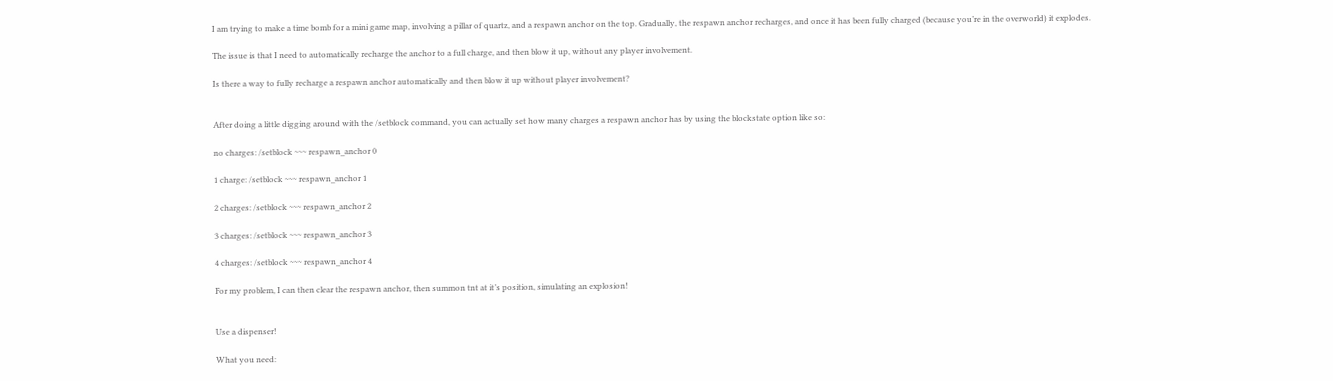I am trying to make a time bomb for a mini game map, involving a pillar of quartz, and a respawn anchor on the top. Gradually, the respawn anchor recharges, and once it has been fully charged (because you’re in the overworld) it explodes.

The issue is that I need to automatically recharge the anchor to a full charge, and then blow it up, without any player involvement.

Is there a way to fully recharge a respawn anchor automatically and then blow it up without player involvement?


After doing a little digging around with the /setblock command, you can actually set how many charges a respawn anchor has by using the blockstate option like so:

no charges: /setblock ~~~ respawn_anchor 0

1 charge: /setblock ~~~ respawn_anchor 1

2 charges: /setblock ~~~ respawn_anchor 2

3 charges: /setblock ~~~ respawn_anchor 3

4 charges: /setblock ~~~ respawn_anchor 4

For my problem, I can then clear the respawn anchor, then summon tnt at it’s position, simulating an explosion!


Use a dispenser!

What you need: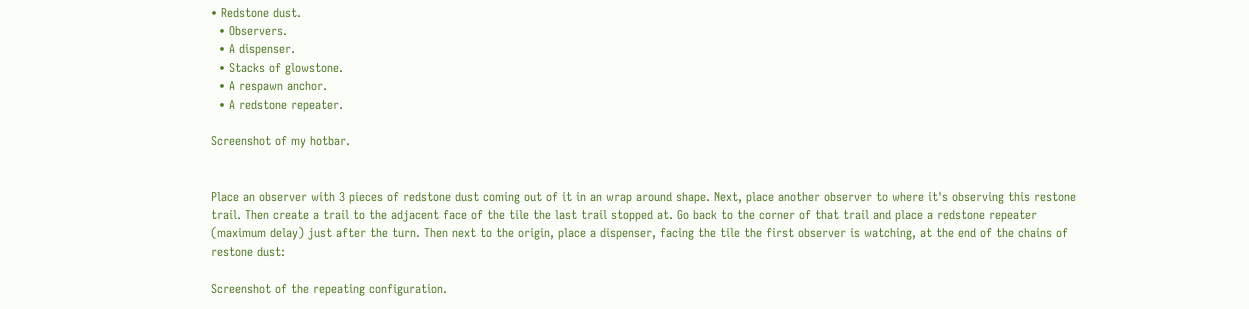• Redstone dust.
  • Observers.
  • A dispenser.
  • Stacks of glowstone.
  • A respawn anchor.
  • A redstone repeater.

Screenshot of my hotbar.


Place an observer with 3 pieces of redstone dust coming out of it in an wrap around shape. Next, place another observer to where it's observing this restone trail. Then create a trail to the adjacent face of the tile the last trail stopped at. Go back to the corner of that trail and place a redstone repeater (maximum delay) just after the turn. Then next to the origin, place a dispenser, facing the tile the first observer is watching, at the end of the chains of restone dust:

Screenshot of the repeating configuration.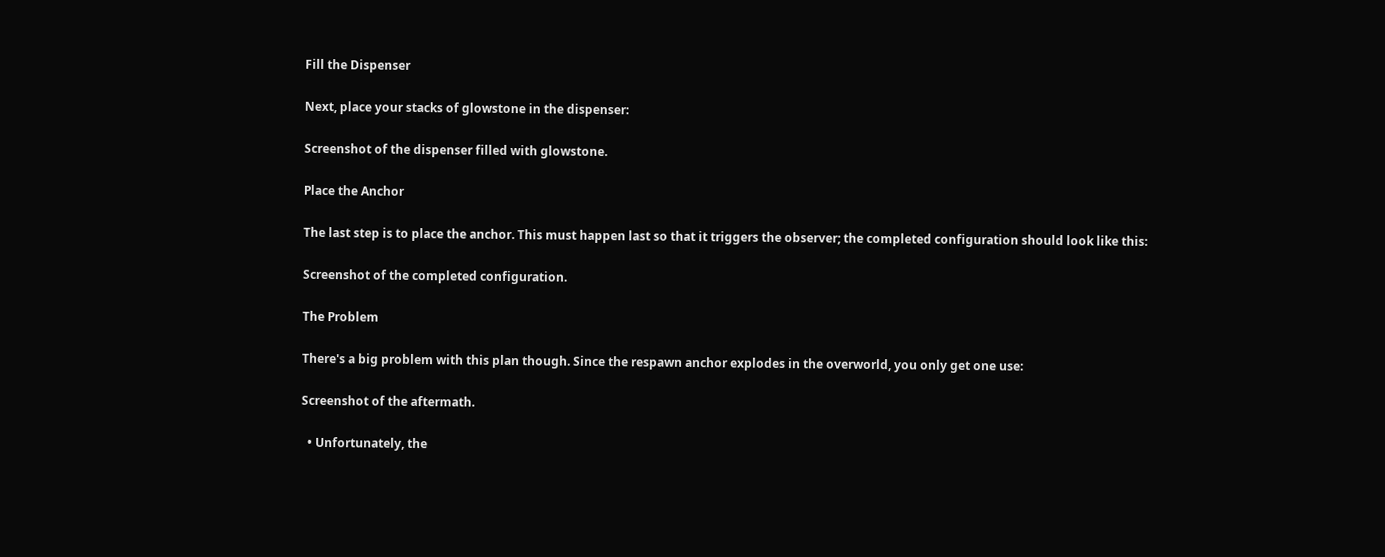Fill the Dispenser

Next, place your stacks of glowstone in the dispenser:

Screenshot of the dispenser filled with glowstone.

Place the Anchor

The last step is to place the anchor. This must happen last so that it triggers the observer; the completed configuration should look like this:

Screenshot of the completed configuration.

The Problem

There's a big problem with this plan though. Since the respawn anchor explodes in the overworld, you only get one use:

Screenshot of the aftermath.

  • Unfortunately, the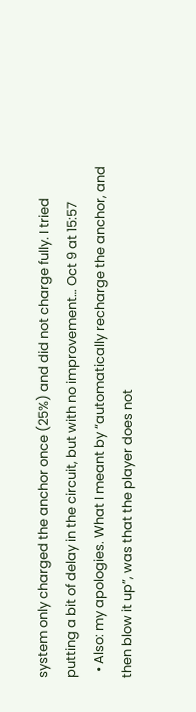system only charged the anchor once (25%) and did not charge fully. I tried putting a bit of delay in the circuit, but with no improvement… Oct 9 at 15:57
  • Also: my apologies. What I meant by “automatically recharge the anchor, and then blow it up”, was that the player does not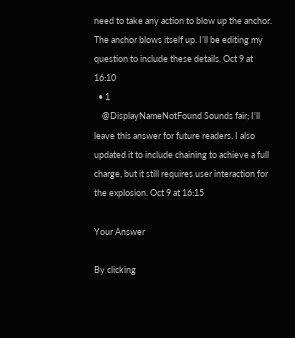need to take any action to blow up the anchor. The anchor blows itself up. I’ll be editing my question to include these details. Oct 9 at 16:10
  • 1
    @DisplayNameNotFound Sounds fair; I'll leave this answer for future readers. I also updated it to include chaining to achieve a full charge, but it still requires user interaction for the explosion. Oct 9 at 16:15

Your Answer

By clicking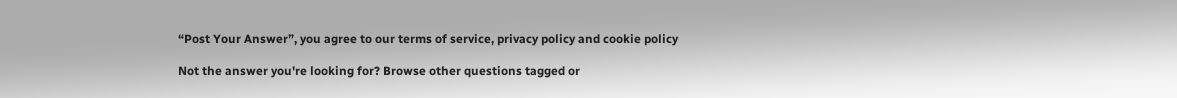“Post Your Answer”, you agree to our terms of service, privacy policy and cookie policy

Not the answer you're looking for? Browse other questions tagged or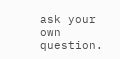ask your own question.